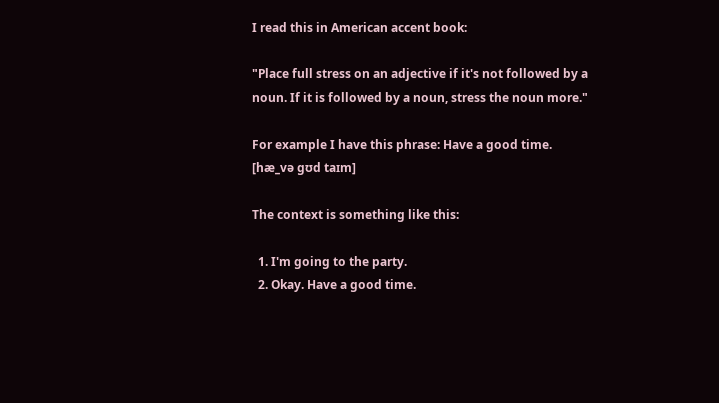I read this in American accent book:

"Place full stress on an adjective if it's not followed by a noun. If it is followed by a noun, stress the noun more."

For example I have this phrase: Have a good time. [hæ_və gʊd taɪm]

The context is something like this:

  1. I'm going to the party.
  2. Okay. Have a good time.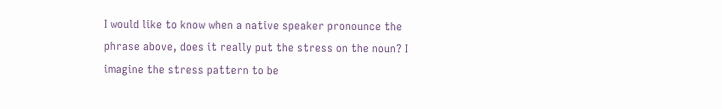I would like to know when a native speaker pronounce the phrase above, does it really put the stress on the noun? I imagine the stress pattern to be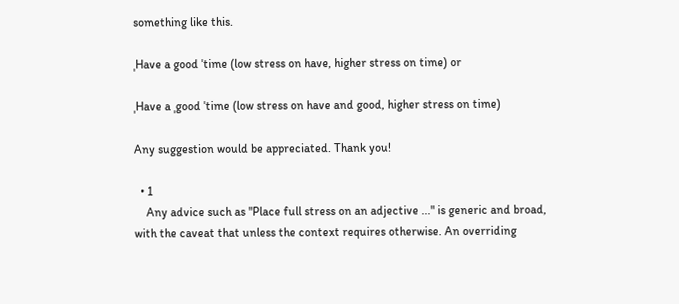something like this.

ˌHave a good ˈtime (low stress on have, higher stress on time) or

ˌHave a ˌgood ˈtime (low stress on have and good, higher stress on time)

Any suggestion would be appreciated. Thank you!

  • 1
    Any advice such as "Place full stress on an adjective ..." is generic and broad, with the caveat that unless the context requires otherwise. An overriding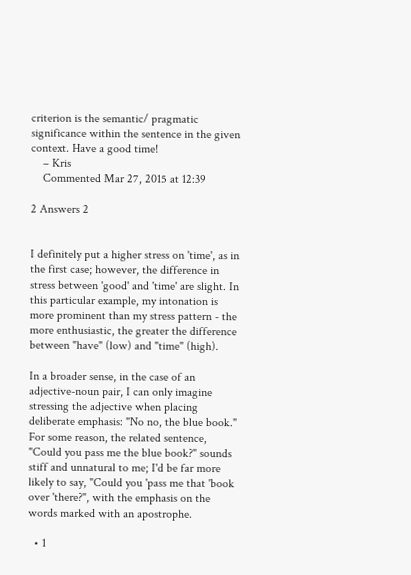criterion is the semantic/ pragmatic significance within the sentence in the given context. Have a good time!
    – Kris
    Commented Mar 27, 2015 at 12:39

2 Answers 2


I definitely put a higher stress on 'time', as in the first case; however, the difference in stress between 'good' and 'time' are slight. In this particular example, my intonation is more prominent than my stress pattern - the more enthusiastic, the greater the difference between "have" (low) and "time" (high).

In a broader sense, in the case of an adjective-noun pair, I can only imagine stressing the adjective when placing deliberate emphasis: "No no, the blue book." For some reason, the related sentence, "Could you pass me the blue book?" sounds stiff and unnatural to me; I'd be far more likely to say, "Could you 'pass me that 'book over 'there?", with the emphasis on the words marked with an apostrophe.

  • 1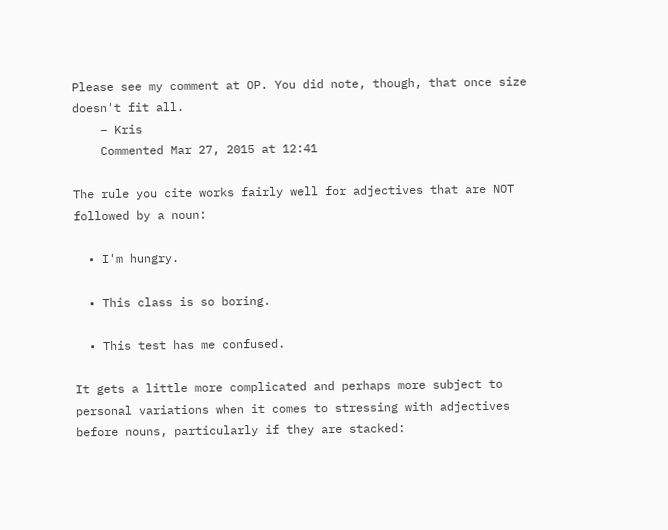Please see my comment at OP. You did note, though, that once size doesn't fit all.
    – Kris
    Commented Mar 27, 2015 at 12:41

The rule you cite works fairly well for adjectives that are NOT followed by a noun:

  • I'm hungry.

  • This class is so boring.

  • This test has me confused.

It gets a little more complicated and perhaps more subject to personal variations when it comes to stressing with adjectives before nouns, particularly if they are stacked: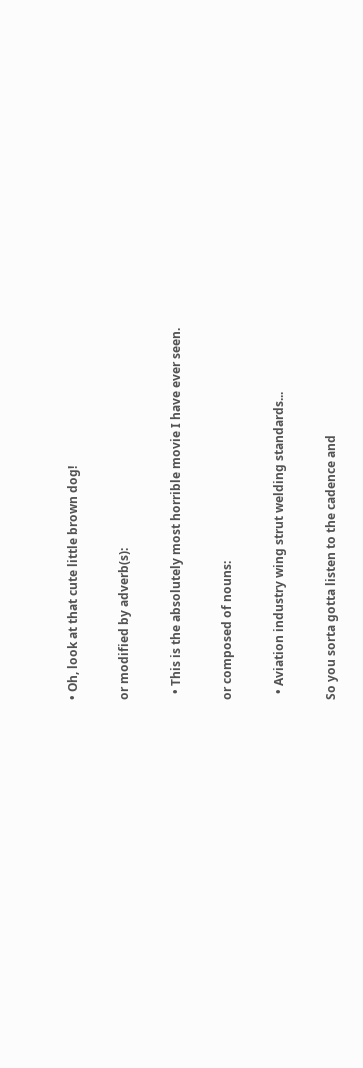• Oh, look at that cute little brown dog!

or modified by adverb(s):

  • This is the absolutely most horrible movie I have ever seen.

or composed of nouns:

  • Aviation industry wing strut welding standards...

So you sorta gotta listen to the cadence and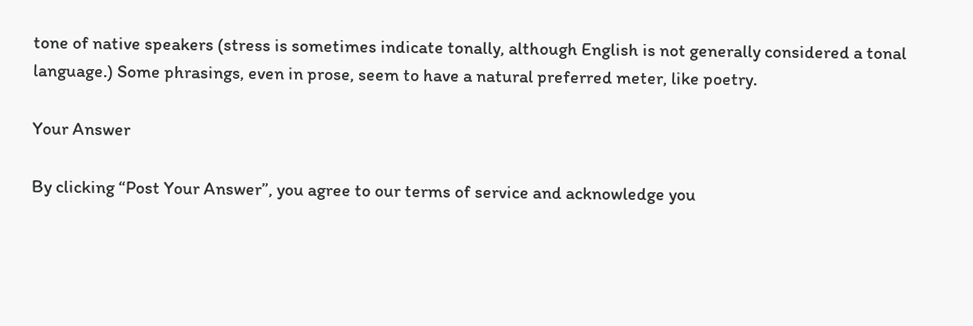tone of native speakers (stress is sometimes indicate tonally, although English is not generally considered a tonal language.) Some phrasings, even in prose, seem to have a natural preferred meter, like poetry.

Your Answer

By clicking “Post Your Answer”, you agree to our terms of service and acknowledge you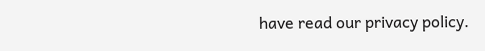have read our privacy policy.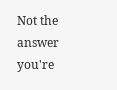Not the answer you're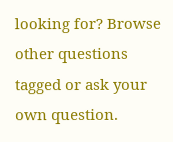looking for? Browse other questions tagged or ask your own question.